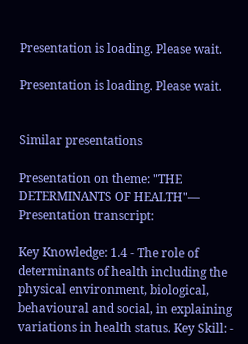Presentation is loading. Please wait.

Presentation is loading. Please wait.


Similar presentations

Presentation on theme: "THE DETERMINANTS OF HEALTH"— Presentation transcript:

Key Knowledge: 1.4 - The role of determinants of health including the physical environment, biological, behavioural and social, in explaining variations in health status. Key Skill: -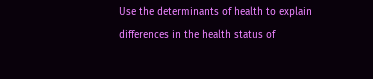Use the determinants of health to explain differences in the health status of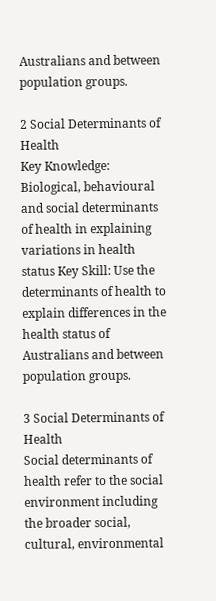Australians and between population groups.

2 Social Determinants of Health
Key Knowledge: Biological, behavioural and social determinants of health in explaining variations in health status Key Skill: Use the determinants of health to explain differences in the health status of Australians and between population groups.

3 Social Determinants of Health
Social determinants of health refer to the social environment including the broader social, cultural, environmental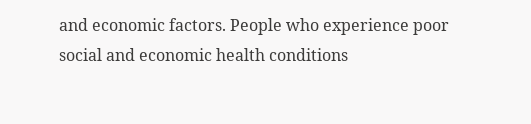and economic factors. People who experience poor social and economic health conditions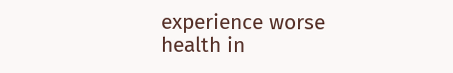experience worse health in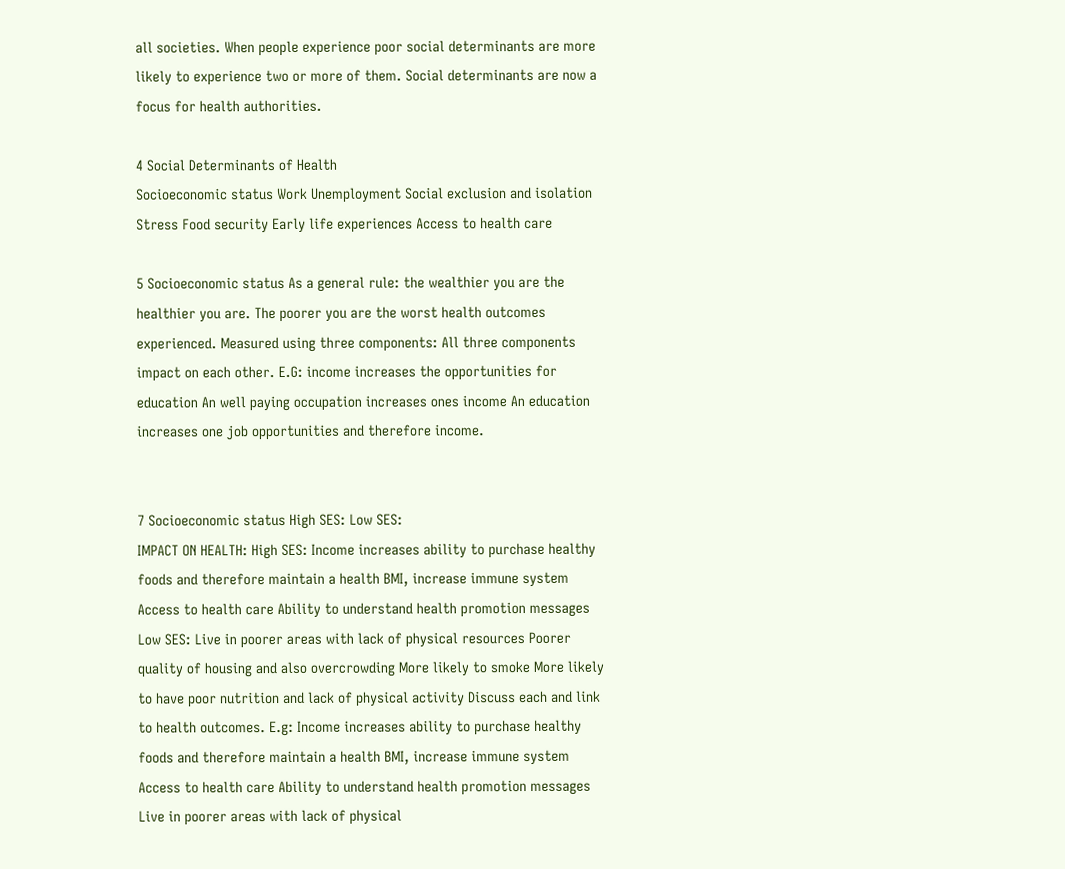all societies. When people experience poor social determinants are more likely to experience two or more of them. Social determinants are now a focus for health authorities.

4 Social Determinants of Health
Socioeconomic status Work Unemployment Social exclusion and isolation Stress Food security Early life experiences Access to health care

5 Socioeconomic status As a general rule: the wealthier you are the healthier you are. The poorer you are the worst health outcomes experienced. Measured using three components: All three components impact on each other. E.G: income increases the opportunities for education An well paying occupation increases ones income An education increases one job opportunities and therefore income.


7 Socioeconomic status High SES: Low SES:
IMPACT ON HEALTH: High SES: Income increases ability to purchase healthy foods and therefore maintain a health BMI, increase immune system Access to health care Ability to understand health promotion messages Low SES: Live in poorer areas with lack of physical resources Poorer quality of housing and also overcrowding More likely to smoke More likely to have poor nutrition and lack of physical activity Discuss each and link to health outcomes. E.g: Income increases ability to purchase healthy foods and therefore maintain a health BMI, increase immune system Access to health care Ability to understand health promotion messages Live in poorer areas with lack of physical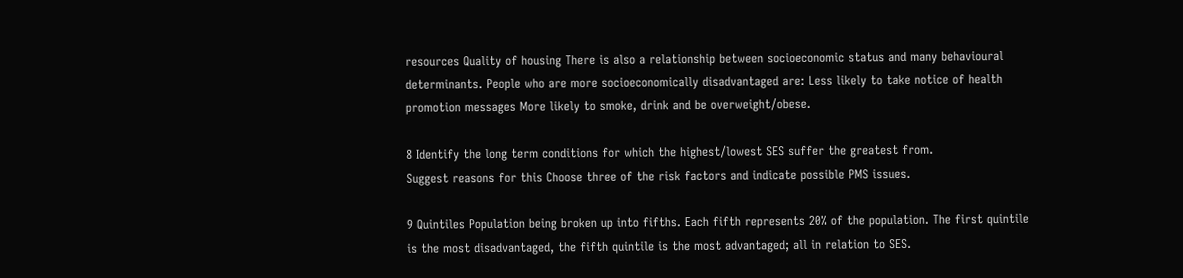resources Quality of housing There is also a relationship between socioeconomic status and many behavioural determinants. People who are more socioeconomically disadvantaged are: Less likely to take notice of health promotion messages More likely to smoke, drink and be overweight/obese.

8 Identify the long term conditions for which the highest/lowest SES suffer the greatest from.
Suggest reasons for this Choose three of the risk factors and indicate possible PMS issues.

9 Quintiles Population being broken up into fifths. Each fifth represents 20% of the population. The first quintile is the most disadvantaged, the fifth quintile is the most advantaged; all in relation to SES.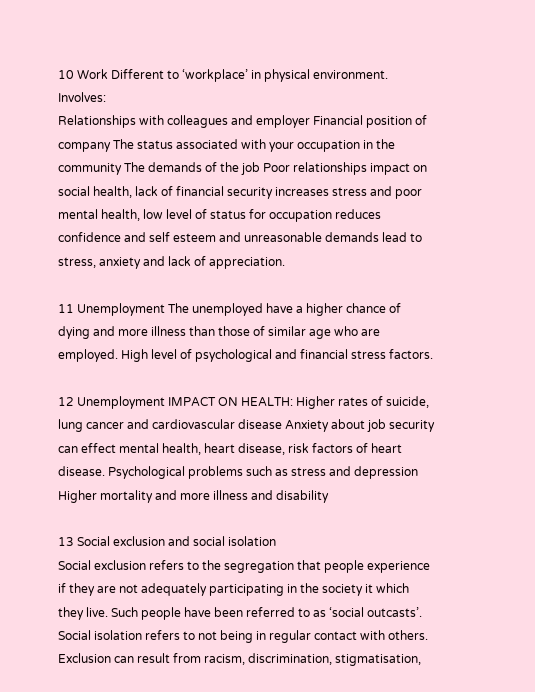10 Work Different to ‘workplace’ in physical environment. Involves:
Relationships with colleagues and employer Financial position of company The status associated with your occupation in the community The demands of the job Poor relationships impact on social health, lack of financial security increases stress and poor mental health, low level of status for occupation reduces confidence and self esteem and unreasonable demands lead to stress, anxiety and lack of appreciation.

11 Unemployment The unemployed have a higher chance of dying and more illness than those of similar age who are employed. High level of psychological and financial stress factors.

12 Unemployment IMPACT ON HEALTH: Higher rates of suicide, lung cancer and cardiovascular disease Anxiety about job security can effect mental health, heart disease, risk factors of heart disease. Psychological problems such as stress and depression Higher mortality and more illness and disability

13 Social exclusion and social isolation
Social exclusion refers to the segregation that people experience if they are not adequately participating in the society it which they live. Such people have been referred to as ‘social outcasts’. Social isolation refers to not being in regular contact with others. Exclusion can result from racism, discrimination, stigmatisation,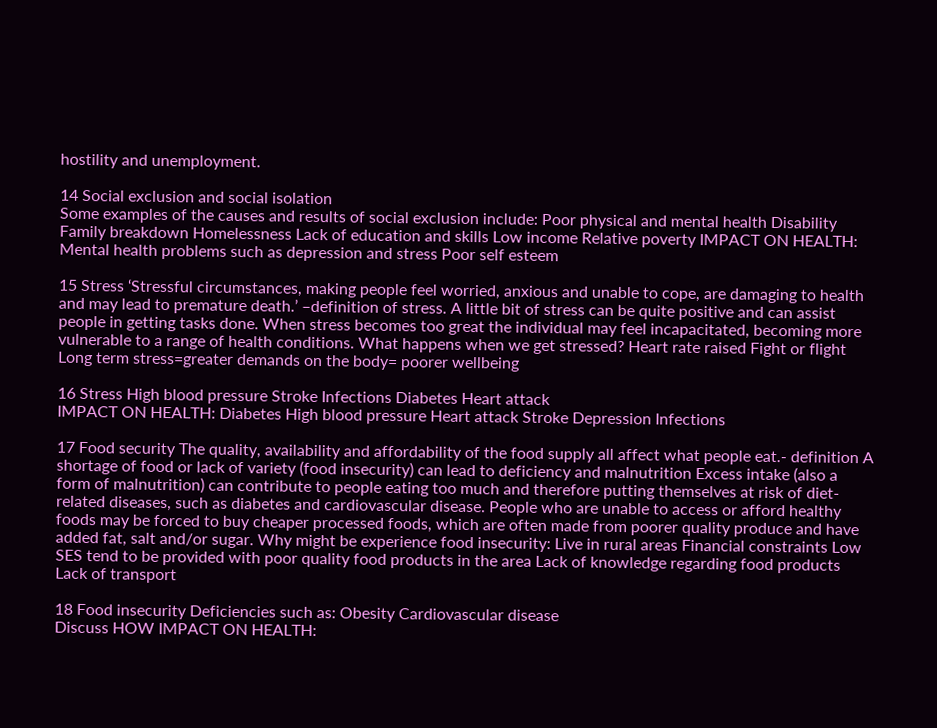hostility and unemployment.

14 Social exclusion and social isolation
Some examples of the causes and results of social exclusion include: Poor physical and mental health Disability Family breakdown Homelessness Lack of education and skills Low income Relative poverty IMPACT ON HEALTH: Mental health problems such as depression and stress Poor self esteem

15 Stress ‘Stressful circumstances, making people feel worried, anxious and unable to cope, are damaging to health and may lead to premature death.’ –definition of stress. A little bit of stress can be quite positive and can assist people in getting tasks done. When stress becomes too great the individual may feel incapacitated, becoming more vulnerable to a range of health conditions. What happens when we get stressed? Heart rate raised Fight or flight Long term stress=greater demands on the body= poorer wellbeing

16 Stress High blood pressure Stroke Infections Diabetes Heart attack
IMPACT ON HEALTH: Diabetes High blood pressure Heart attack Stroke Depression Infections

17 Food security The quality, availability and affordability of the food supply all affect what people eat.- definition A shortage of food or lack of variety (food insecurity) can lead to deficiency and malnutrition Excess intake (also a form of malnutrition) can contribute to people eating too much and therefore putting themselves at risk of diet-related diseases, such as diabetes and cardiovascular disease. People who are unable to access or afford healthy foods may be forced to buy cheaper processed foods, which are often made from poorer quality produce and have added fat, salt and/or sugar. Why might be experience food insecurity: Live in rural areas Financial constraints Low SES tend to be provided with poor quality food products in the area Lack of knowledge regarding food products Lack of transport

18 Food insecurity Deficiencies such as: Obesity Cardiovascular disease
Discuss HOW IMPACT ON HEALTH: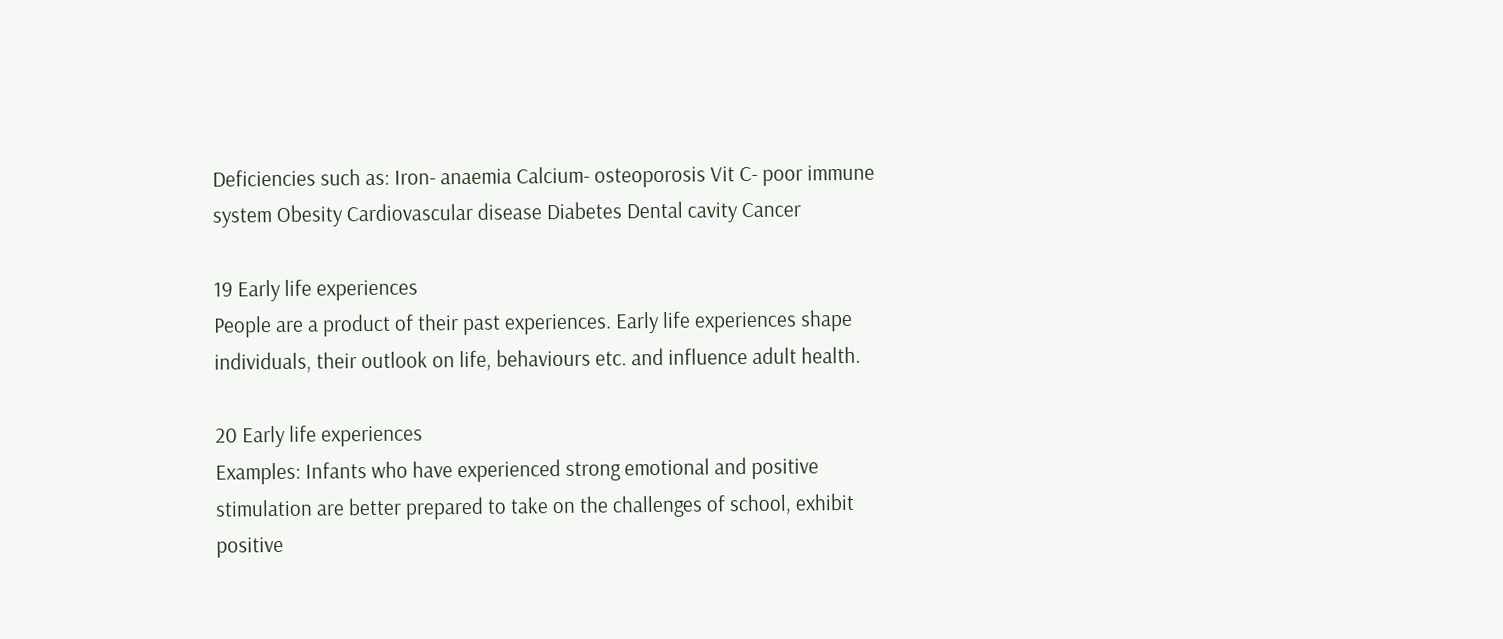Deficiencies such as: Iron- anaemia Calcium- osteoporosis Vit C- poor immune system Obesity Cardiovascular disease Diabetes Dental cavity Cancer

19 Early life experiences
People are a product of their past experiences. Early life experiences shape individuals, their outlook on life, behaviours etc. and influence adult health.

20 Early life experiences
Examples: Infants who have experienced strong emotional and positive stimulation are better prepared to take on the challenges of school, exhibit positive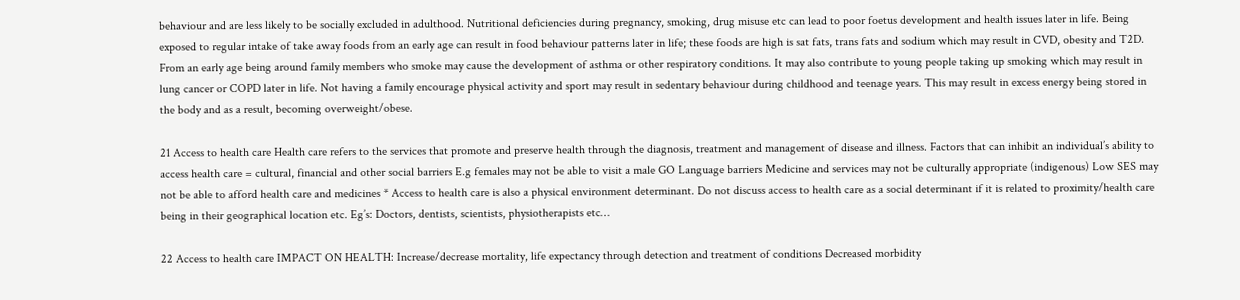behaviour and are less likely to be socially excluded in adulthood. Nutritional deficiencies during pregnancy, smoking, drug misuse etc can lead to poor foetus development and health issues later in life. Being exposed to regular intake of take away foods from an early age can result in food behaviour patterns later in life; these foods are high is sat fats, trans fats and sodium which may result in CVD, obesity and T2D. From an early age being around family members who smoke may cause the development of asthma or other respiratory conditions. It may also contribute to young people taking up smoking which may result in lung cancer or COPD later in life. Not having a family encourage physical activity and sport may result in sedentary behaviour during childhood and teenage years. This may result in excess energy being stored in the body and as a result, becoming overweight/obese.

21 Access to health care Health care refers to the services that promote and preserve health through the diagnosis, treatment and management of disease and illness. Factors that can inhibit an individual’s ability to access health care = cultural, financial and other social barriers E.g females may not be able to visit a male GO Language barriers Medicine and services may not be culturally appropriate (indigenous) Low SES may not be able to afford health care and medicines * Access to health care is also a physical environment determinant. Do not discuss access to health care as a social determinant if it is related to proximity/health care being in their geographical location etc. Eg’s: Doctors, dentists, scientists, physiotherapists etc…

22 Access to health care IMPACT ON HEALTH: Increase/decrease mortality, life expectancy through detection and treatment of conditions Decreased morbidity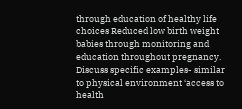through education of healthy life choices Reduced low birth weight babies through monitoring and education throughout pregnancy. Discuss specific examples- similar to physical environment ‘access to health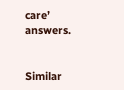care’ answers.


Similar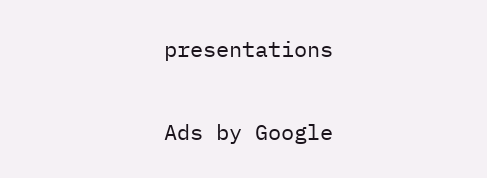presentations

Ads by Google